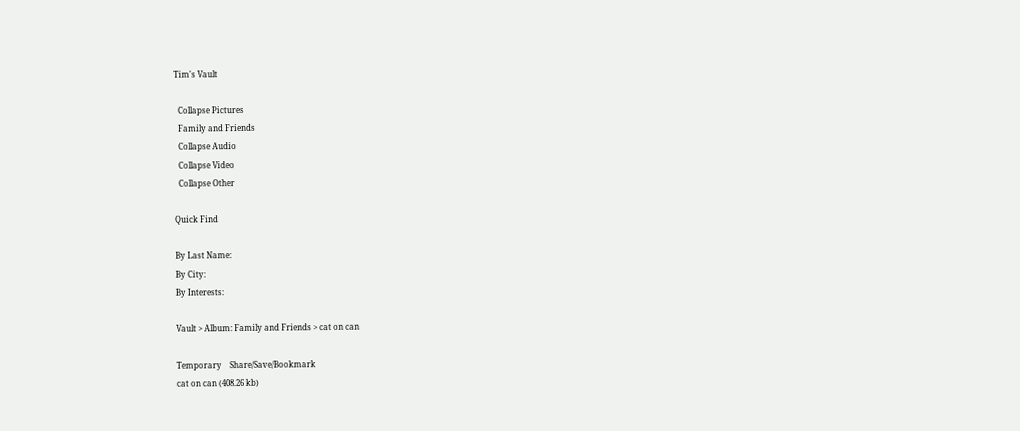Tim's Vault

  Collapse Pictures
  Family and Friends
  Collapse Audio
  Collapse Video
  Collapse Other

Quick Find

By Last Name:
By City:
By Interests:

Vault > Album: Family and Friends > cat on can

Temporary    Share/Save/Bookmark
cat on can (408.26 kb)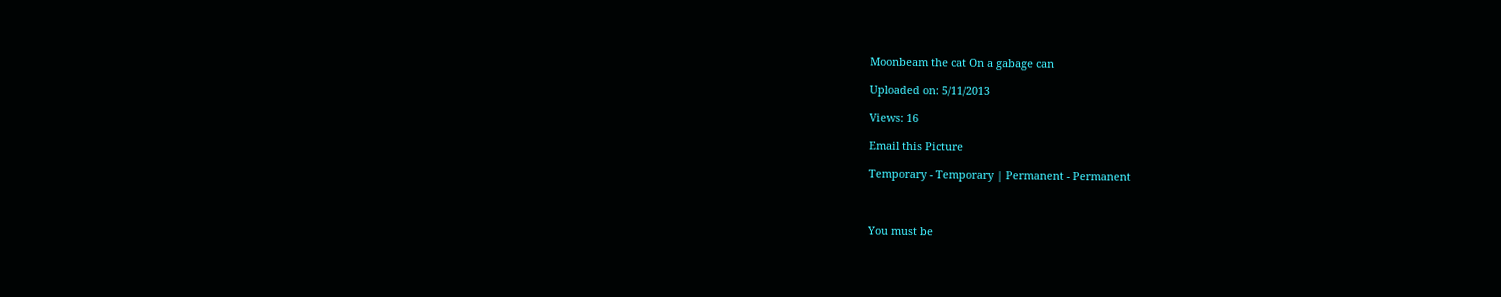Moonbeam the cat On a gabage can

Uploaded on: 5/11/2013

Views: 16

Email this Picture

Temporary - Temporary | Permanent - Permanent



You must be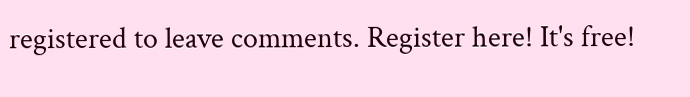registered to leave comments. Register here! It's free!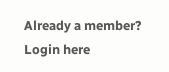Already a member? Login here